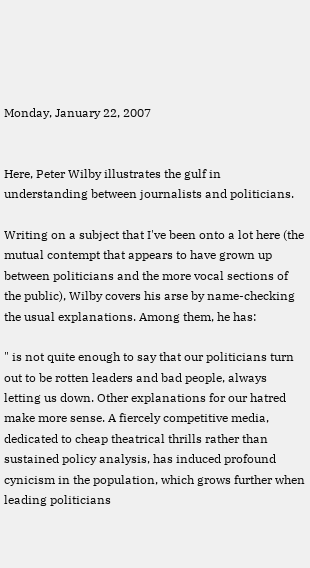Monday, January 22, 2007


Here, Peter Wilby illustrates the gulf in understanding between journalists and politicians.

Writing on a subject that I've been onto a lot here (the mutual contempt that appears to have grown up between politicians and the more vocal sections of the public), Wilby covers his arse by name-checking the usual explanations. Among them, he has:

" is not quite enough to say that our politicians turn out to be rotten leaders and bad people, always letting us down. Other explanations for our hatred make more sense. A fiercely competitive media, dedicated to cheap theatrical thrills rather than sustained policy analysis, has induced profound cynicism in the population, which grows further when leading politicians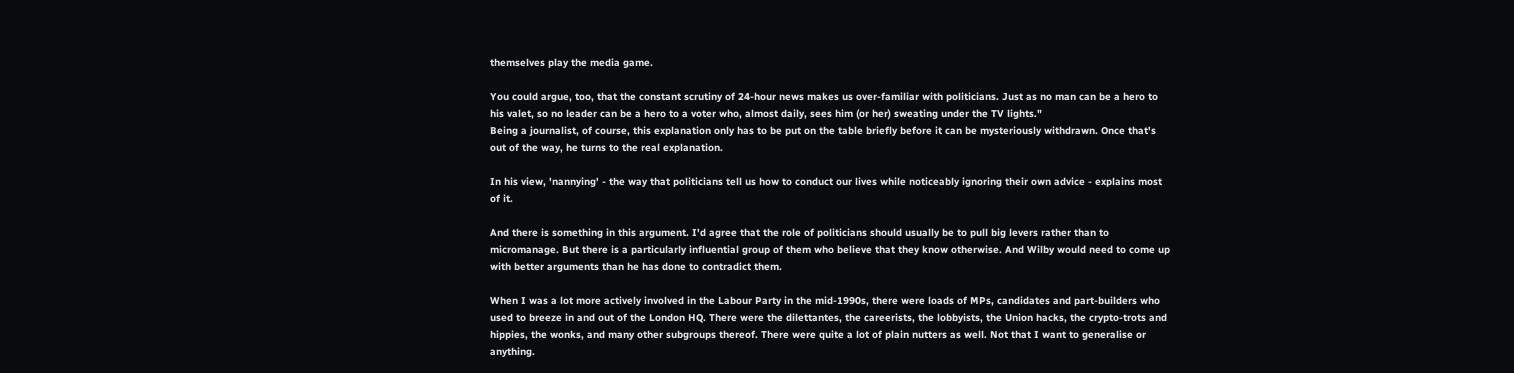themselves play the media game.

You could argue, too, that the constant scrutiny of 24-hour news makes us over-familiar with politicians. Just as no man can be a hero to his valet, so no leader can be a hero to a voter who, almost daily, sees him (or her) sweating under the TV lights."
Being a journalist, of course, this explanation only has to be put on the table briefly before it can be mysteriously withdrawn. Once that's out of the way, he turns to the real explanation.

In his view, 'nannying' - the way that politicians tell us how to conduct our lives while noticeably ignoring their own advice - explains most of it.

And there is something in this argument. I'd agree that the role of politicians should usually be to pull big levers rather than to micromanage. But there is a particularly influential group of them who believe that they know otherwise. And Wilby would need to come up with better arguments than he has done to contradict them.

When I was a lot more actively involved in the Labour Party in the mid-1990s, there were loads of MPs, candidates and part-builders who used to breeze in and out of the London HQ. There were the dilettantes, the careerists, the lobbyists, the Union hacks, the crypto-trots and hippies, the wonks, and many other subgroups thereof. There were quite a lot of plain nutters as well. Not that I want to generalise or anything.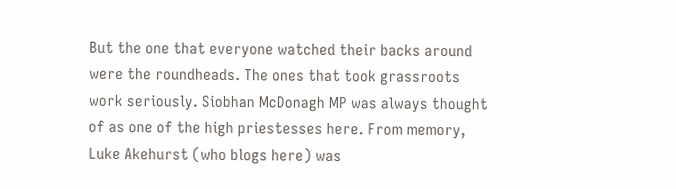But the one that everyone watched their backs around were the roundheads. The ones that took grassroots work seriously. Siobhan McDonagh MP was always thought of as one of the high priestesses here. From memory, Luke Akehurst (who blogs here) was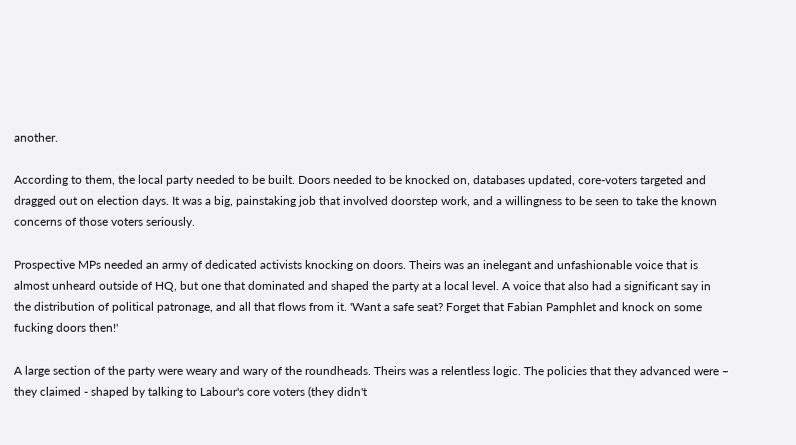another.

According to them, the local party needed to be built. Doors needed to be knocked on, databases updated, core-voters targeted and dragged out on election days. It was a big, painstaking job that involved doorstep work, and a willingness to be seen to take the known concerns of those voters seriously.

Prospective MPs needed an army of dedicated activists knocking on doors. Theirs was an inelegant and unfashionable voice that is almost unheard outside of HQ, but one that dominated and shaped the party at a local level. A voice that also had a significant say in the distribution of political patronage, and all that flows from it. 'Want a safe seat? Forget that Fabian Pamphlet and knock on some fucking doors then!'

A large section of the party were weary and wary of the roundheads. Theirs was a relentless logic. The policies that they advanced were – they claimed - shaped by talking to Labour's core voters (they didn't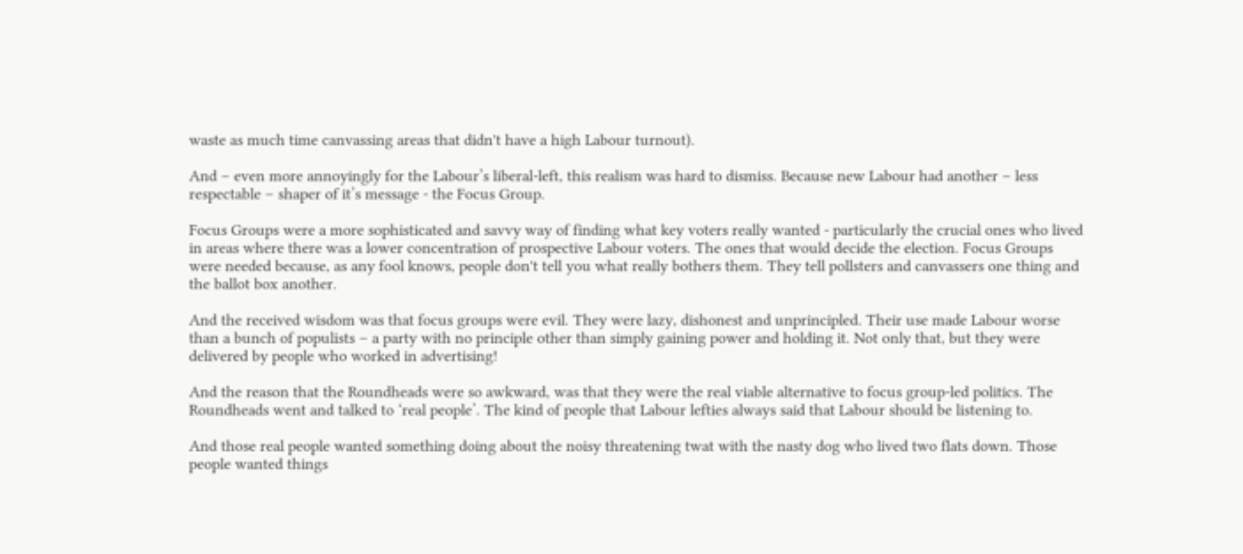waste as much time canvassing areas that didn't have a high Labour turnout).

And – even more annoyingly for the Labour’s liberal-left, this realism was hard to dismiss. Because new Labour had another – less respectable – shaper of it’s message - the Focus Group.

Focus Groups were a more sophisticated and savvy way of finding what key voters really wanted - particularly the crucial ones who lived in areas where there was a lower concentration of prospective Labour voters. The ones that would decide the election. Focus Groups were needed because, as any fool knows, people don't tell you what really bothers them. They tell pollsters and canvassers one thing and the ballot box another.

And the received wisdom was that focus groups were evil. They were lazy, dishonest and unprincipled. Their use made Labour worse than a bunch of populists – a party with no principle other than simply gaining power and holding it. Not only that, but they were delivered by people who worked in advertising!

And the reason that the Roundheads were so awkward, was that they were the real viable alternative to focus group-led politics. The Roundheads went and talked to ‘real people’. The kind of people that Labour lefties always said that Labour should be listening to.

And those real people wanted something doing about the noisy threatening twat with the nasty dog who lived two flats down. Those people wanted things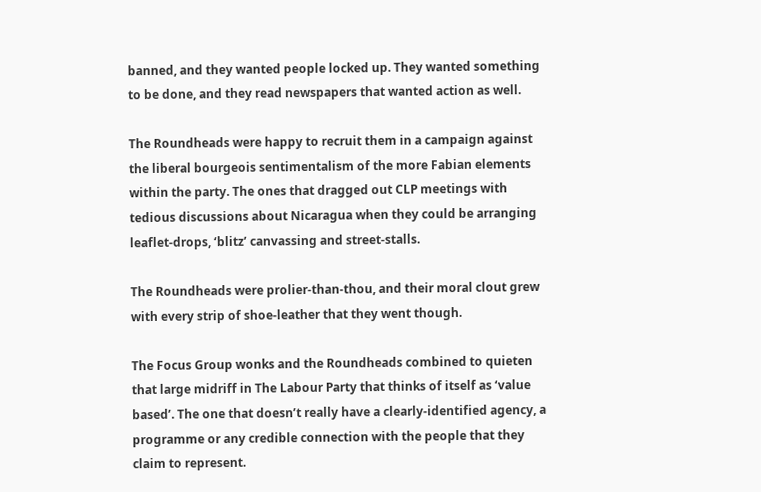banned, and they wanted people locked up. They wanted something to be done, and they read newspapers that wanted action as well.

The Roundheads were happy to recruit them in a campaign against the liberal bourgeois sentimentalism of the more Fabian elements within the party. The ones that dragged out CLP meetings with tedious discussions about Nicaragua when they could be arranging leaflet-drops, ‘blitz’ canvassing and street-stalls.

The Roundheads were prolier-than-thou, and their moral clout grew with every strip of shoe-leather that they went though.

The Focus Group wonks and the Roundheads combined to quieten that large midriff in The Labour Party that thinks of itself as ‘value based’. The one that doesn’t really have a clearly-identified agency, a programme or any credible connection with the people that they claim to represent.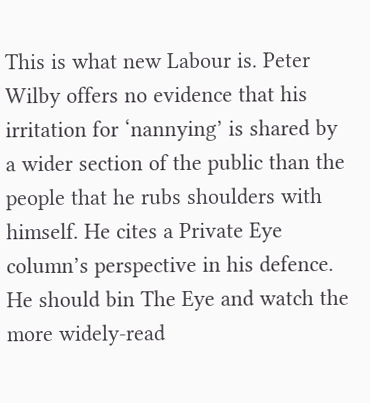This is what new Labour is. Peter Wilby offers no evidence that his irritation for ‘nannying’ is shared by a wider section of the public than the people that he rubs shoulders with himself. He cites a Private Eye column’s perspective in his defence. He should bin The Eye and watch the more widely-read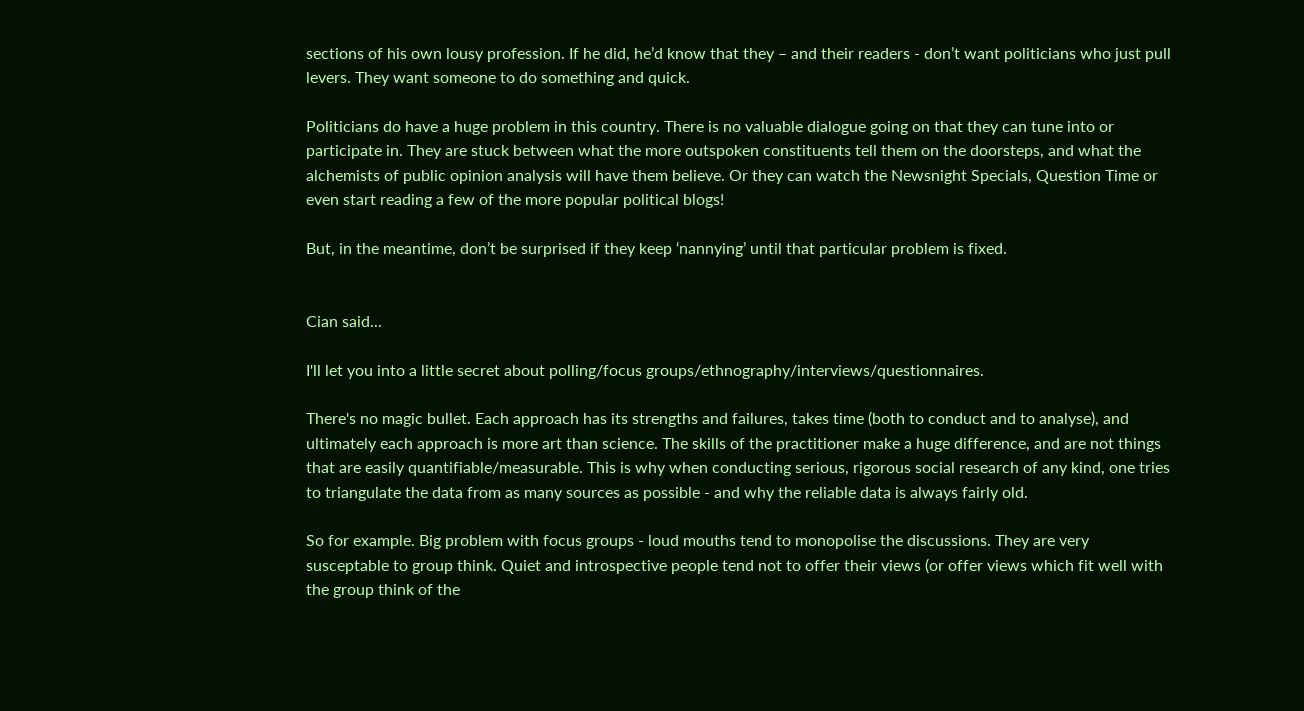sections of his own lousy profession. If he did, he’d know that they – and their readers - don’t want politicians who just pull levers. They want someone to do something and quick.

Politicians do have a huge problem in this country. There is no valuable dialogue going on that they can tune into or participate in. They are stuck between what the more outspoken constituents tell them on the doorsteps, and what the alchemists of public opinion analysis will have them believe. Or they can watch the Newsnight Specials, Question Time or even start reading a few of the more popular political blogs!

But, in the meantime, don’t be surprised if they keep ‘nannying’ until that particular problem is fixed.


Cian said...

I'll let you into a little secret about polling/focus groups/ethnography/interviews/questionnaires.

There's no magic bullet. Each approach has its strengths and failures, takes time (both to conduct and to analyse), and ultimately each approach is more art than science. The skills of the practitioner make a huge difference, and are not things that are easily quantifiable/measurable. This is why when conducting serious, rigorous social research of any kind, one tries to triangulate the data from as many sources as possible - and why the reliable data is always fairly old.

So for example. Big problem with focus groups - loud mouths tend to monopolise the discussions. They are very susceptable to group think. Quiet and introspective people tend not to offer their views (or offer views which fit well with the group think of the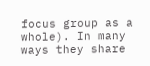focus group as a whole). In many ways they share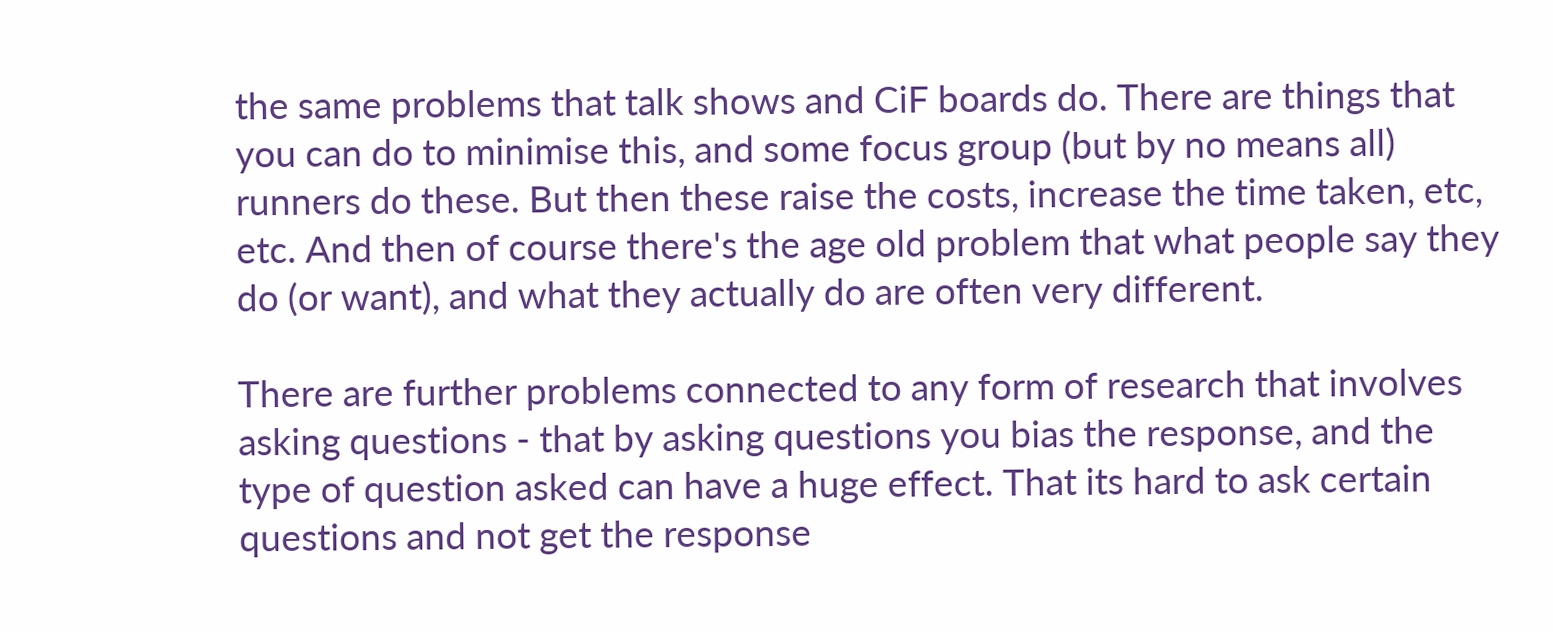the same problems that talk shows and CiF boards do. There are things that you can do to minimise this, and some focus group (but by no means all) runners do these. But then these raise the costs, increase the time taken, etc, etc. And then of course there's the age old problem that what people say they do (or want), and what they actually do are often very different.

There are further problems connected to any form of research that involves asking questions - that by asking questions you bias the response, and the type of question asked can have a huge effect. That its hard to ask certain questions and not get the response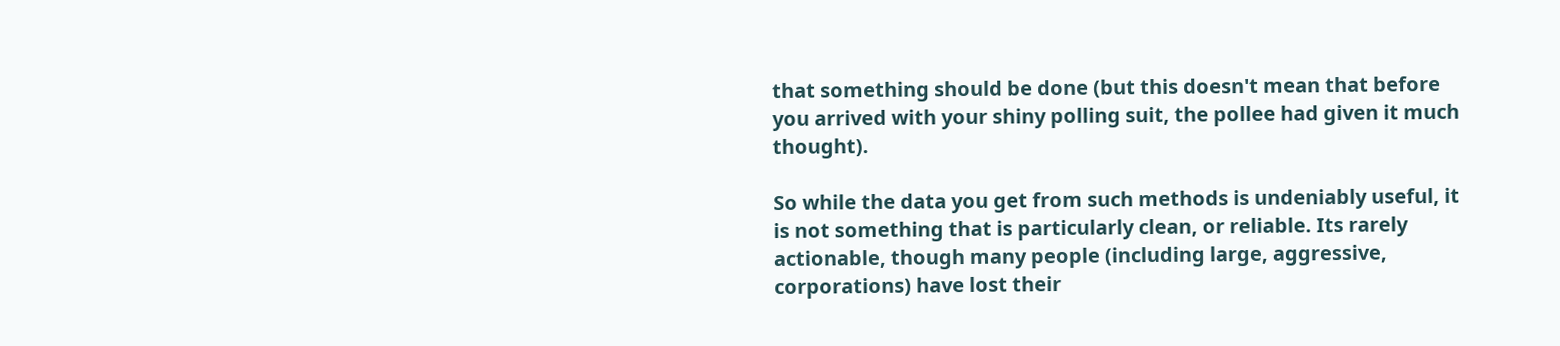that something should be done (but this doesn't mean that before you arrived with your shiny polling suit, the pollee had given it much thought).

So while the data you get from such methods is undeniably useful, it is not something that is particularly clean, or reliable. Its rarely actionable, though many people (including large, aggressive, corporations) have lost their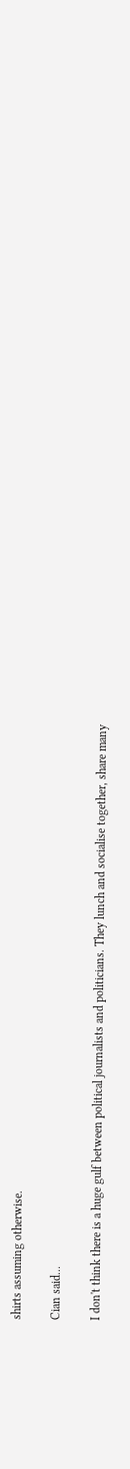shirts assuming otherwise.

Cian said...

I don't think there is a huge gulf between political journalists and politicians. They lunch and socialise together, share many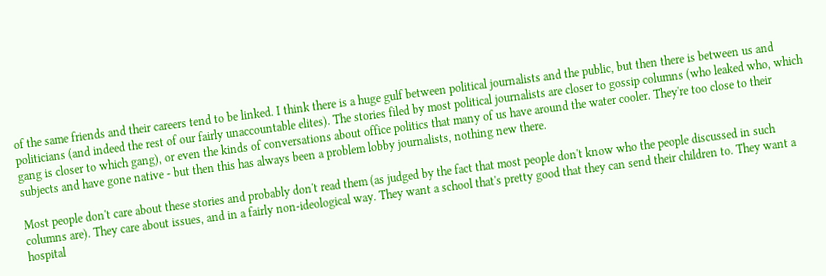of the same friends and their careers tend to be linked. I think there is a huge gulf between political journalists and the public, but then there is between us and politicians (and indeed the rest of our fairly unaccountable elites). The stories filed by most political journalists are closer to gossip columns (who leaked who, which gang is closer to which gang), or even the kinds of conversations about office politics that many of us have around the water cooler. They're too close to their subjects and have gone native - but then this has always been a problem lobby journalists, nothing new there.

Most people don't care about these stories and probably don't read them (as judged by the fact that most people don't know who the people discussed in such columns are). They care about issues, and in a fairly non-ideological way. They want a school that's pretty good that they can send their children to. They want a hospital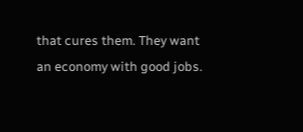that cures them. They want an economy with good jobs.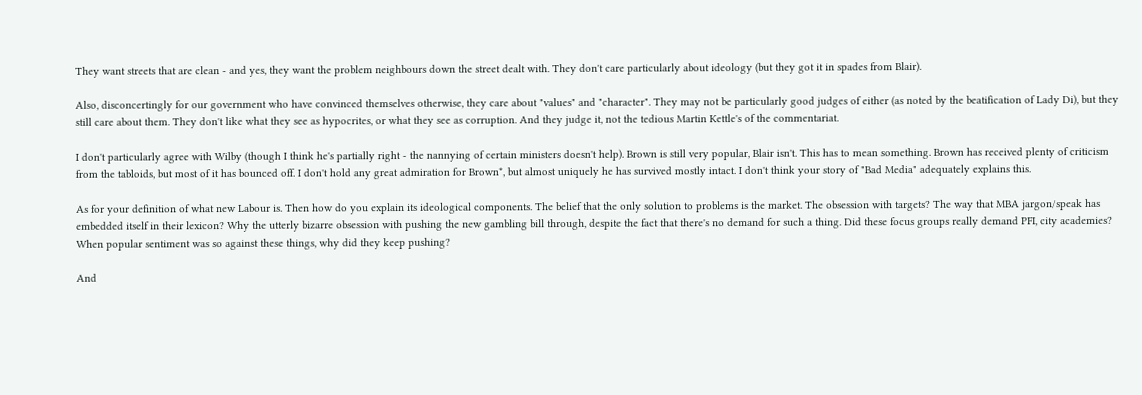They want streets that are clean - and yes, they want the problem neighbours down the street dealt with. They don't care particularly about ideology (but they got it in spades from Blair).

Also, disconcertingly for our government who have convinced themselves otherwise, they care about "values" and "character". They may not be particularly good judges of either (as noted by the beatification of Lady Di), but they still care about them. They don't like what they see as hypocrites, or what they see as corruption. And they judge it, not the tedious Martin Kettle's of the commentariat.

I don't particularly agree with Wilby (though I think he's partially right - the nannying of certain ministers doesn't help). Brown is still very popular, Blair isn't. This has to mean something. Brown has received plenty of criticism from the tabloids, but most of it has bounced off. I don't hold any great admiration for Brown*, but almost uniquely he has survived mostly intact. I don't think your story of "Bad Media" adequately explains this.

As for your definition of what new Labour is. Then how do you explain its ideological components. The belief that the only solution to problems is the market. The obsession with targets? The way that MBA jargon/speak has embedded itself in their lexicon? Why the utterly bizarre obsession with pushing the new gambling bill through, despite the fact that there's no demand for such a thing. Did these focus groups really demand PFI, city academies? When popular sentiment was so against these things, why did they keep pushing?

And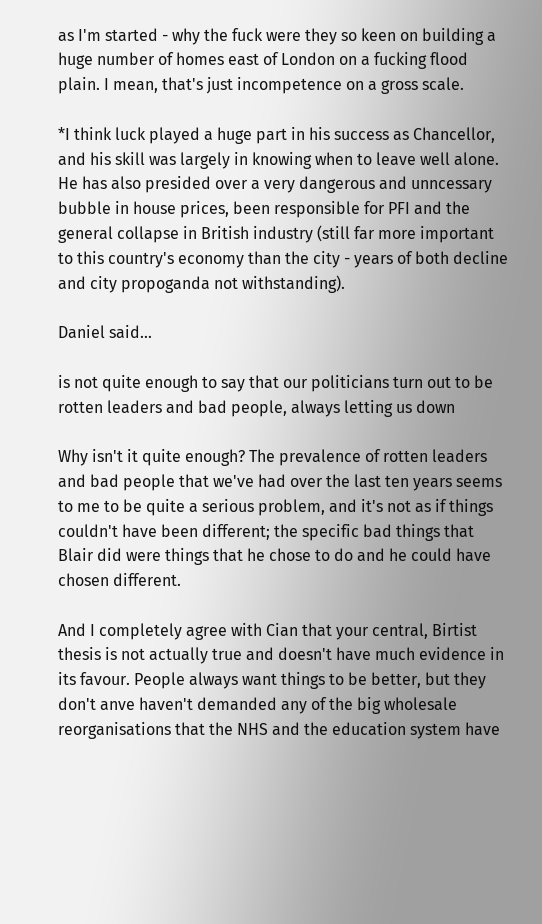as I'm started - why the fuck were they so keen on building a huge number of homes east of London on a fucking flood plain. I mean, that's just incompetence on a gross scale.

*I think luck played a huge part in his success as Chancellor, and his skill was largely in knowing when to leave well alone. He has also presided over a very dangerous and unncessary bubble in house prices, been responsible for PFI and the general collapse in British industry (still far more important to this country's economy than the city - years of both decline and city propoganda not withstanding).

Daniel said...

is not quite enough to say that our politicians turn out to be rotten leaders and bad people, always letting us down

Why isn't it quite enough? The prevalence of rotten leaders and bad people that we've had over the last ten years seems to me to be quite a serious problem, and it's not as if things couldn't have been different; the specific bad things that Blair did were things that he chose to do and he could have chosen different.

And I completely agree with Cian that your central, Birtist thesis is not actually true and doesn't have much evidence in its favour. People always want things to be better, but they don't anve haven't demanded any of the big wholesale reorganisations that the NHS and the education system have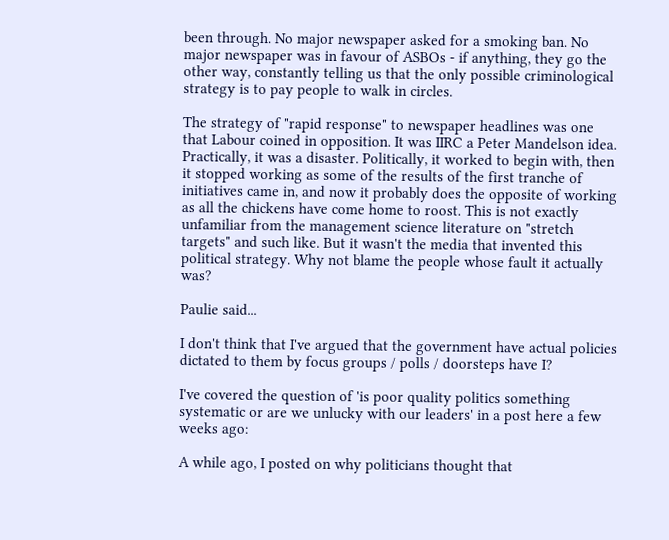been through. No major newspaper asked for a smoking ban. No major newspaper was in favour of ASBOs - if anything, they go the other way, constantly telling us that the only possible criminological strategy is to pay people to walk in circles.

The strategy of "rapid response" to newspaper headlines was one that Labour coined in opposition. It was IIRC a Peter Mandelson idea. Practically, it was a disaster. Politically, it worked to begin with, then it stopped working as some of the results of the first tranche of initiatives came in, and now it probably does the opposite of working as all the chickens have come home to roost. This is not exactly unfamiliar from the management science literature on "stretch targets" and such like. But it wasn't the media that invented this political strategy. Why not blame the people whose fault it actually was?

Paulie said...

I don't think that I've argued that the government have actual policies dictated to them by focus groups / polls / doorsteps have I?

I've covered the question of 'is poor quality politics something systematic or are we unlucky with our leaders' in a post here a few weeks ago:

A while ago, I posted on why politicians thought that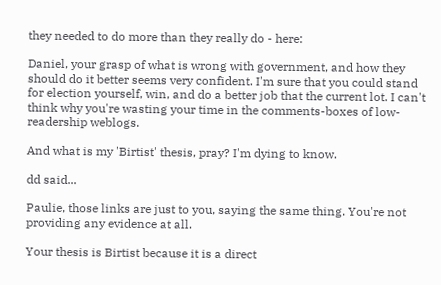they needed to do more than they really do - here:

Daniel, your grasp of what is wrong with government, and how they should do it better seems very confident. I'm sure that you could stand for election yourself, win, and do a better job that the current lot. I can't think why you're wasting your time in the comments-boxes of low-readership weblogs.

And what is my 'Birtist' thesis, pray? I'm dying to know.

dd said...

Paulie, those links are just to you, saying the same thing. You're not providing any evidence at all.

Your thesis is Birtist because it is a direct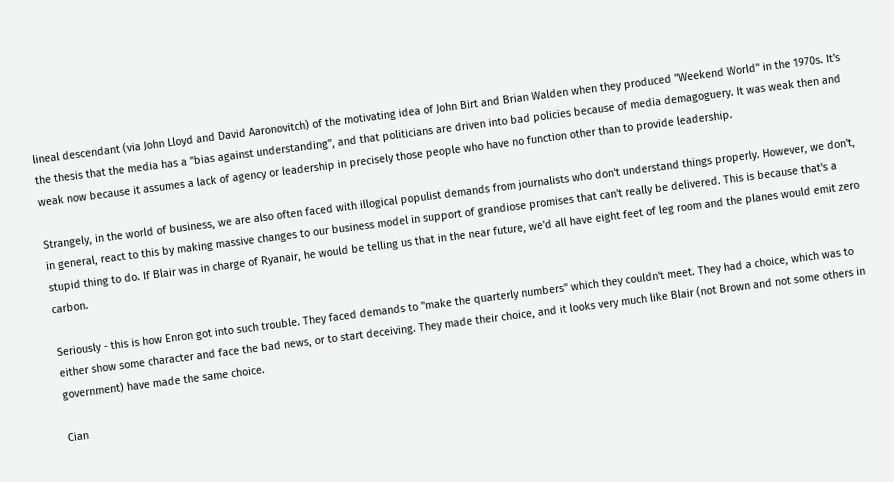lineal descendant (via John Lloyd and David Aaronovitch) of the motivating idea of John Birt and Brian Walden when they produced "Weekend World" in the 1970s. It's the thesis that the media has a "bias against understanding", and that politicians are driven into bad policies because of media demagoguery. It was weak then and weak now because it assumes a lack of agency or leadership in precisely those people who have no function other than to provide leadership.

Strangely, in the world of business, we are also often faced with illogical populist demands from journalists who don't understand things properly. However, we don't, in general, react to this by making massive changes to our business model in support of grandiose promises that can't really be delivered. This is because that's a stupid thing to do. If Blair was in charge of Ryanair, he would be telling us that in the near future, we'd all have eight feet of leg room and the planes would emit zero carbon.

Seriously - this is how Enron got into such trouble. They faced demands to "make the quarterly numbers" which they couldn't meet. They had a choice, which was to either show some character and face the bad news, or to start deceiving. They made their choice, and it looks very much like Blair (not Brown and not some others in government) have made the same choice.

Cian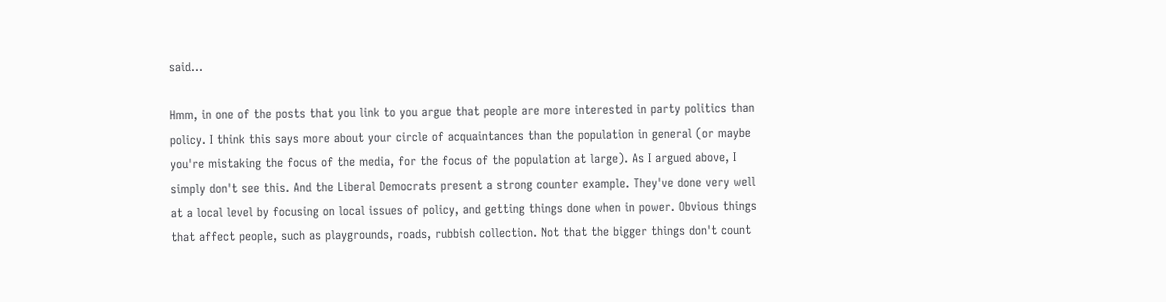said...

Hmm, in one of the posts that you link to you argue that people are more interested in party politics than policy. I think this says more about your circle of acquaintances than the population in general (or maybe you're mistaking the focus of the media, for the focus of the population at large). As I argued above, I simply don't see this. And the Liberal Democrats present a strong counter example. They've done very well at a local level by focusing on local issues of policy, and getting things done when in power. Obvious things that affect people, such as playgrounds, roads, rubbish collection. Not that the bigger things don't count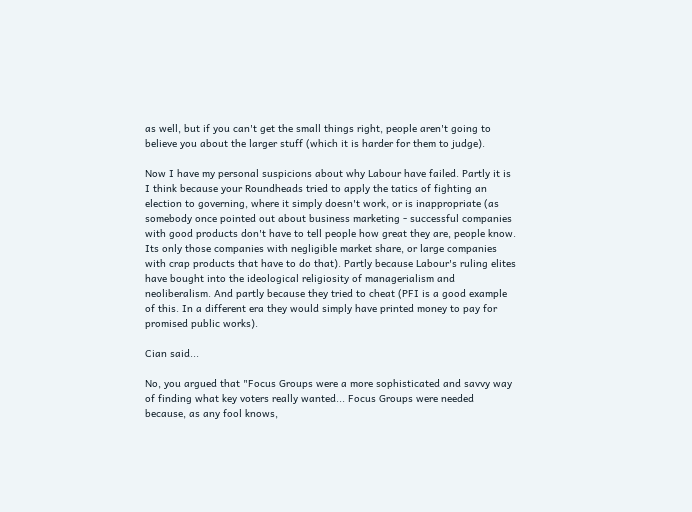as well, but if you can't get the small things right, people aren't going to believe you about the larger stuff (which it is harder for them to judge).

Now I have my personal suspicions about why Labour have failed. Partly it is I think because your Roundheads tried to apply the tatics of fighting an election to governing, where it simply doesn't work, or is inappropriate (as somebody once pointed out about business marketing - successful companies with good products don't have to tell people how great they are, people know. Its only those companies with negligible market share, or large companies with crap products that have to do that). Partly because Labour's ruling elites have bought into the ideological religiosity of managerialism and neoliberalism. And partly because they tried to cheat (PFI is a good example of this. In a different era they would simply have printed money to pay for promised public works).

Cian said...

No, you argued that "Focus Groups were a more sophisticated and savvy way of finding what key voters really wanted... Focus Groups were needed because, as any fool knows,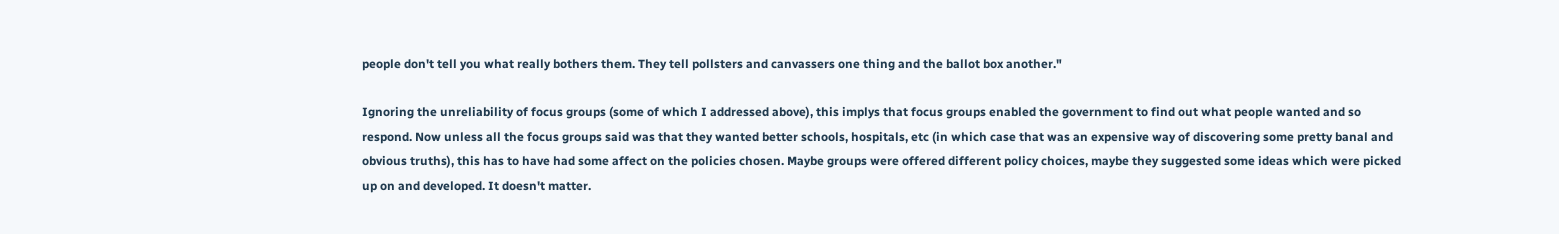people don't tell you what really bothers them. They tell pollsters and canvassers one thing and the ballot box another."

Ignoring the unreliability of focus groups (some of which I addressed above), this implys that focus groups enabled the government to find out what people wanted and so respond. Now unless all the focus groups said was that they wanted better schools, hospitals, etc (in which case that was an expensive way of discovering some pretty banal and obvious truths), this has to have had some affect on the policies chosen. Maybe groups were offered different policy choices, maybe they suggested some ideas which were picked up on and developed. It doesn't matter.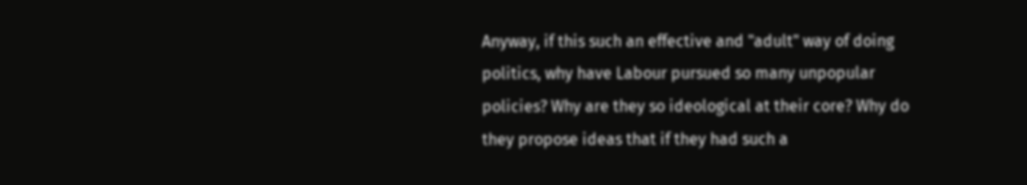Anyway, if this such an effective and "adult" way of doing politics, why have Labour pursued so many unpopular policies? Why are they so ideological at their core? Why do they propose ideas that if they had such a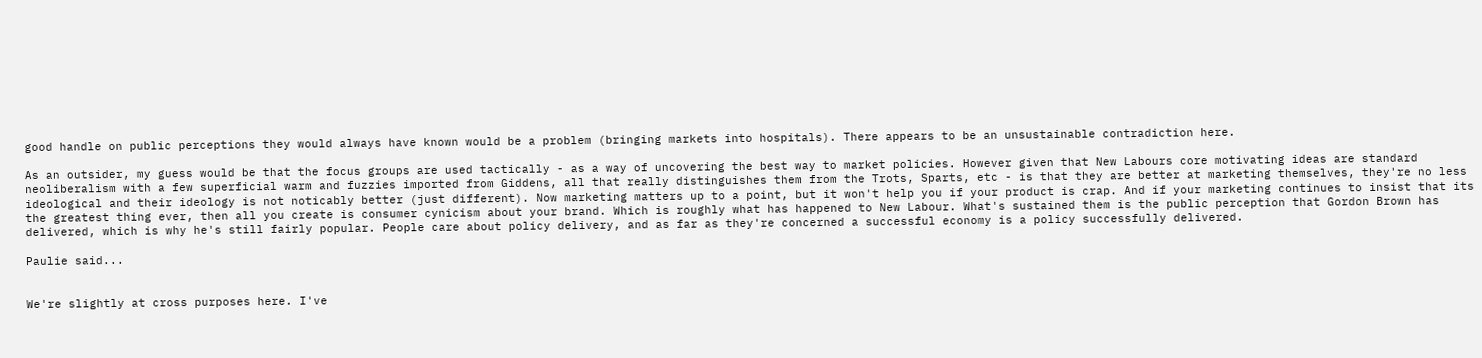good handle on public perceptions they would always have known would be a problem (bringing markets into hospitals). There appears to be an unsustainable contradiction here.

As an outsider, my guess would be that the focus groups are used tactically - as a way of uncovering the best way to market policies. However given that New Labours core motivating ideas are standard neoliberalism with a few superficial warm and fuzzies imported from Giddens, all that really distinguishes them from the Trots, Sparts, etc - is that they are better at marketing themselves, they're no less ideological and their ideology is not noticably better (just different). Now marketing matters up to a point, but it won't help you if your product is crap. And if your marketing continues to insist that its the greatest thing ever, then all you create is consumer cynicism about your brand. Which is roughly what has happened to New Labour. What's sustained them is the public perception that Gordon Brown has delivered, which is why he's still fairly popular. People care about policy delivery, and as far as they're concerned a successful economy is a policy successfully delivered.

Paulie said...


We're slightly at cross purposes here. I've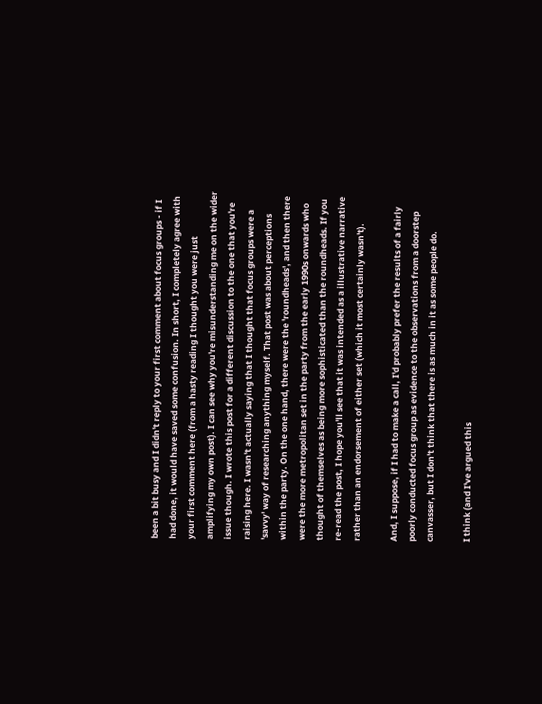been a bit busy and I didn't reply to your first comment about focus groups - if I had done, it would have saved some confusion. In short, I completely agree with your first comment here (from a hasty reading I thought you were just amplifying my own post). I can see why you're misunderstanding me on the wider issue though. I wrote this post for a different discussion to the one that you're raising here. I wasn't actually saying that I thought that focus groups were a 'savvy' way of researching anything myself. That post was about perceptions within the party. On the one hand, there were the 'roundheads', and then there were the more metropolitan set in the party from the early 1990s onwards who thought of themselves as being more sophisticated than the roundheads. If you re-read the post, I hope you'll see that it was intended as a illustrative narrative rather than an endorsement of either set (which it most certainly wasn't).

And, I suppose, if I had to make a call, I'd probably prefer the results of a fairly poorly conducted focus group as evidence to the observations from a doorstep canvasser, but I don't think that there is as much in it as some people do.

I think (and I've argued this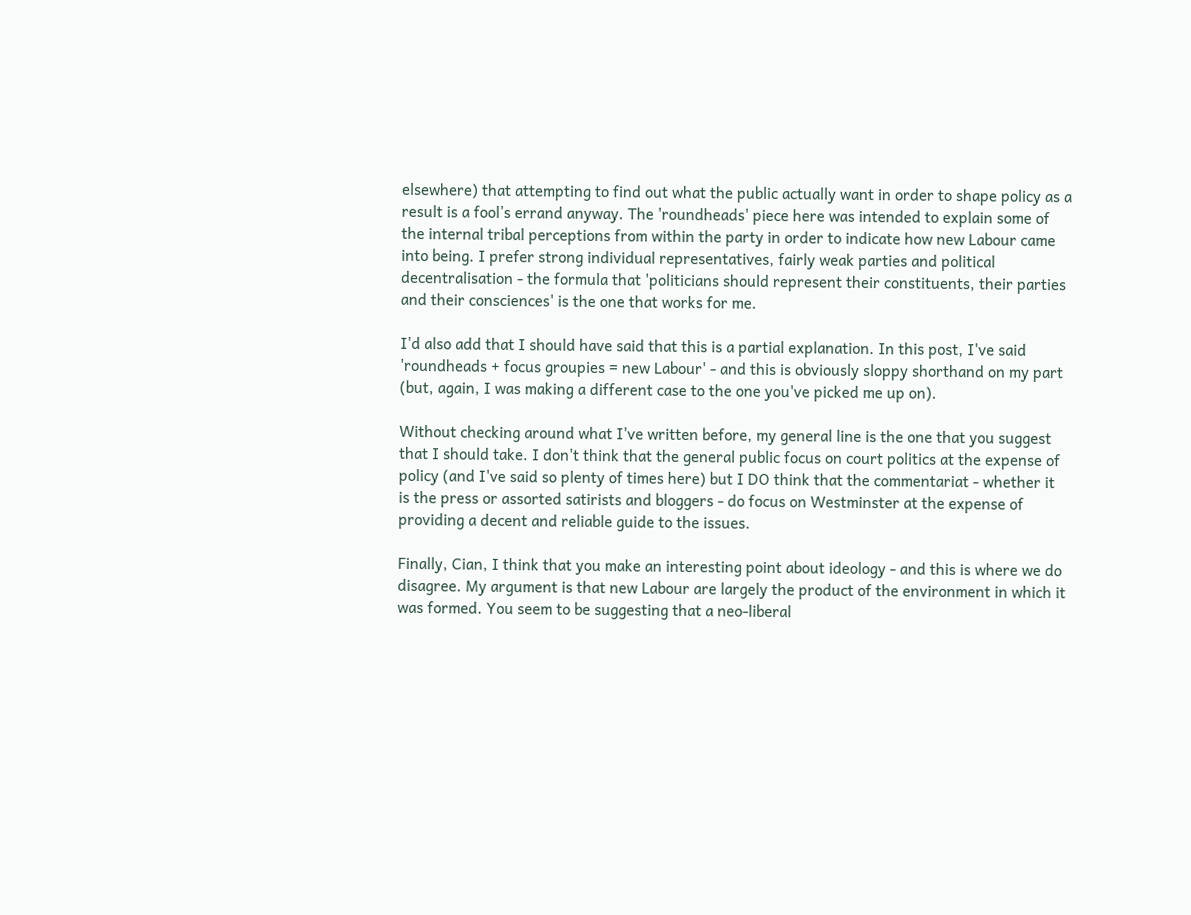elsewhere) that attempting to find out what the public actually want in order to shape policy as a result is a fool’s errand anyway. The 'roundheads' piece here was intended to explain some of the internal tribal perceptions from within the party in order to indicate how new Labour came into being. I prefer strong individual representatives, fairly weak parties and political decentralisation - the formula that 'politicians should represent their constituents, their parties and their consciences' is the one that works for me.

I'd also add that I should have said that this is a partial explanation. In this post, I've said 'roundheads + focus groupies = new Labour' - and this is obviously sloppy shorthand on my part (but, again, I was making a different case to the one you've picked me up on).

Without checking around what I've written before, my general line is the one that you suggest that I should take. I don't think that the general public focus on court politics at the expense of policy (and I've said so plenty of times here) but I DO think that the commentariat - whether it is the press or assorted satirists and bloggers - do focus on Westminster at the expense of providing a decent and reliable guide to the issues.

Finally, Cian, I think that you make an interesting point about ideology - and this is where we do disagree. My argument is that new Labour are largely the product of the environment in which it was formed. You seem to be suggesting that a neo-liberal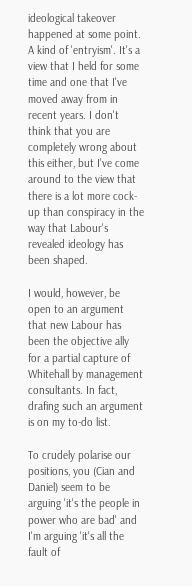ideological takeover happened at some point. A kind of 'entryism'. It's a view that I held for some time and one that I've moved away from in recent years. I don't think that you are completely wrong about this either, but I've come around to the view that there is a lot more cock-up than conspiracy in the way that Labour's revealed ideology has been shaped.

I would, however, be open to an argument that new Labour has been the objective ally for a partial capture of Whitehall by management consultants. In fact, drafing such an argument is on my to-do list.

To crudely polarise our positions, you (Cian and Daniel) seem to be arguing 'it's the people in power who are bad' and I'm arguing 'it's all the fault of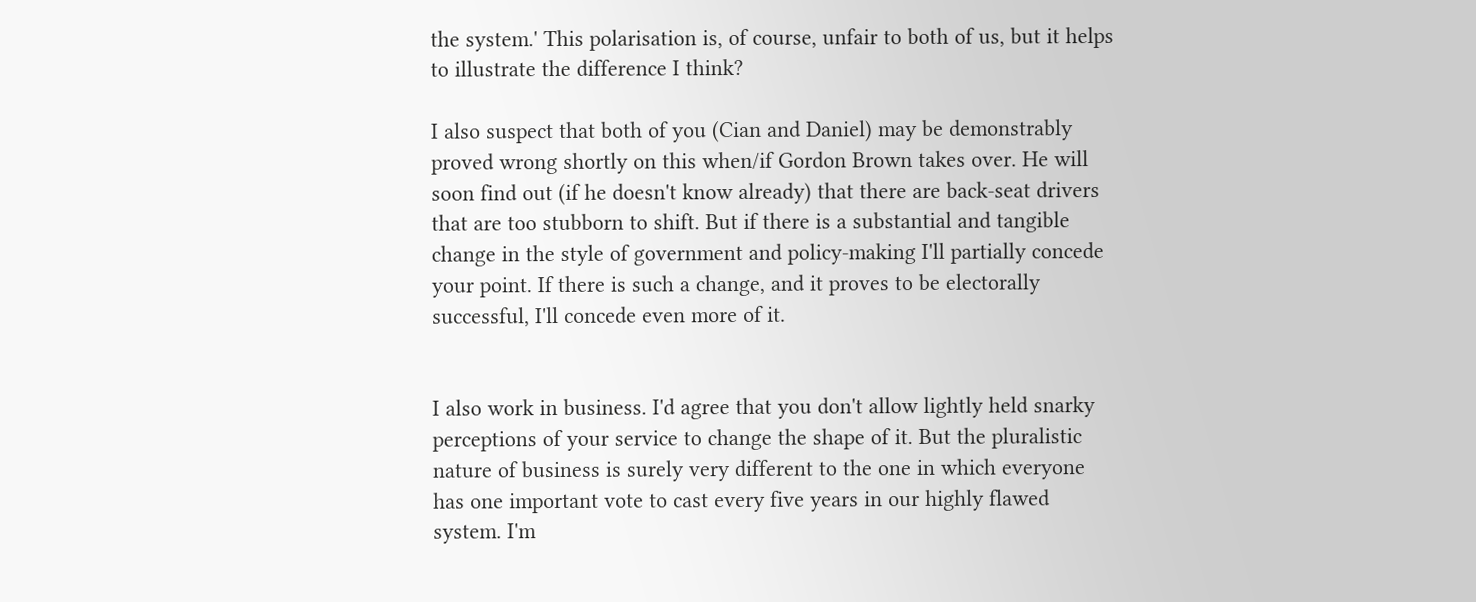the system.' This polarisation is, of course, unfair to both of us, but it helps to illustrate the difference I think?

I also suspect that both of you (Cian and Daniel) may be demonstrably proved wrong shortly on this when/if Gordon Brown takes over. He will soon find out (if he doesn't know already) that there are back-seat drivers that are too stubborn to shift. But if there is a substantial and tangible change in the style of government and policy-making I'll partially concede your point. If there is such a change, and it proves to be electorally successful, I'll concede even more of it.


I also work in business. I'd agree that you don't allow lightly held snarky perceptions of your service to change the shape of it. But the pluralistic nature of business is surely very different to the one in which everyone has one important vote to cast every five years in our highly flawed system. I'm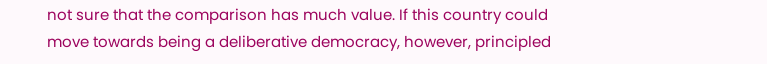not sure that the comparison has much value. If this country could move towards being a deliberative democracy, however, principled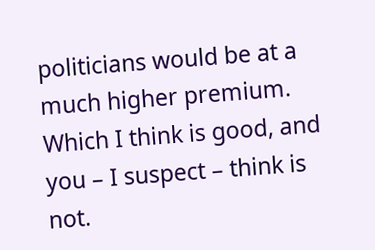politicians would be at a much higher premium. Which I think is good, and you – I suspect – think is not.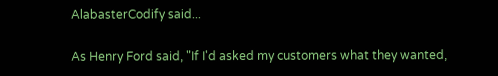AlabasterCodify said...

As Henry Ford said, "If I'd asked my customers what they wanted,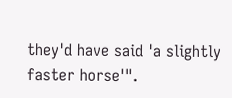they'd have said 'a slightly faster horse'".